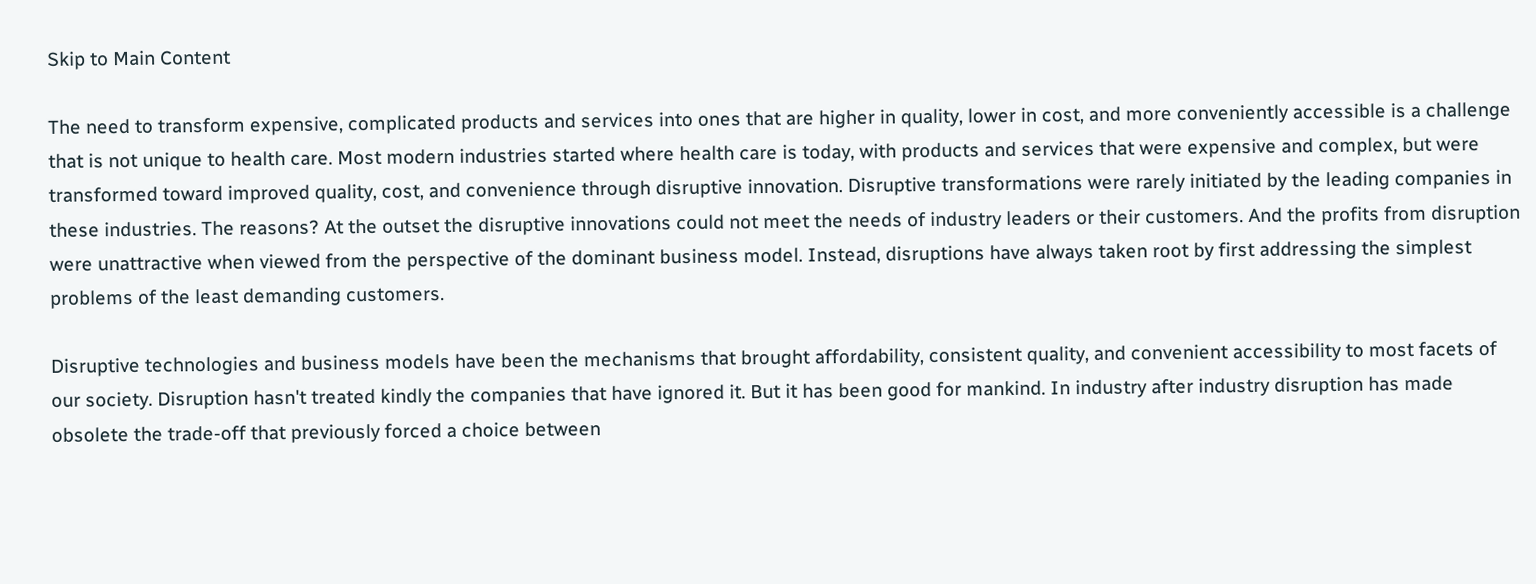Skip to Main Content

The need to transform expensive, complicated products and services into ones that are higher in quality, lower in cost, and more conveniently accessible is a challenge that is not unique to health care. Most modern industries started where health care is today, with products and services that were expensive and complex, but were transformed toward improved quality, cost, and convenience through disruptive innovation. Disruptive transformations were rarely initiated by the leading companies in these industries. The reasons? At the outset the disruptive innovations could not meet the needs of industry leaders or their customers. And the profits from disruption were unattractive when viewed from the perspective of the dominant business model. Instead, disruptions have always taken root by first addressing the simplest problems of the least demanding customers.

Disruptive technologies and business models have been the mechanisms that brought affordability, consistent quality, and convenient accessibility to most facets of our society. Disruption hasn't treated kindly the companies that have ignored it. But it has been good for mankind. In industry after industry disruption has made obsolete the trade-off that previously forced a choice between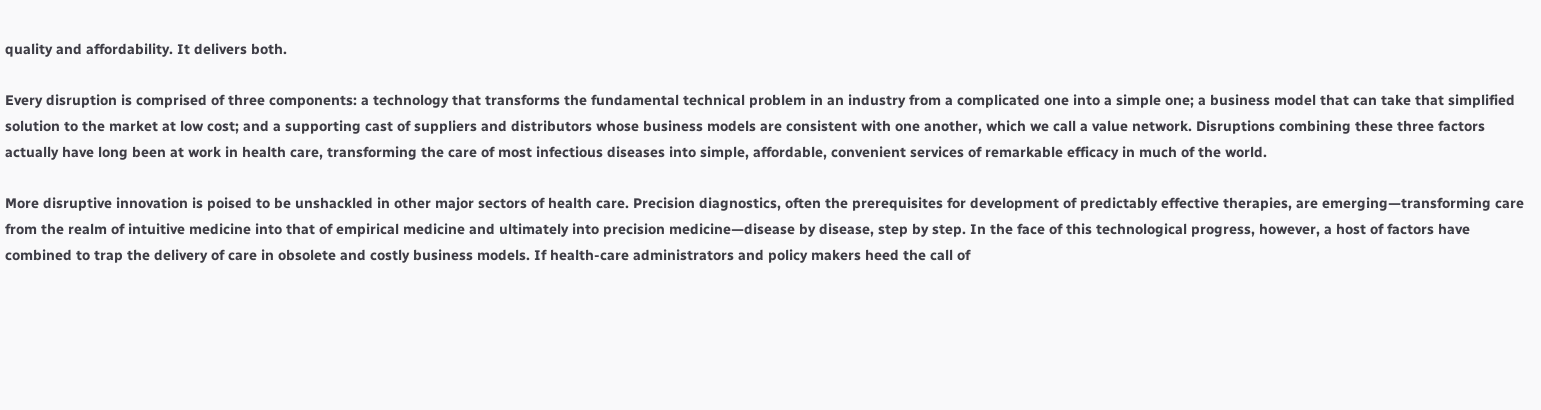quality and affordability. It delivers both.

Every disruption is comprised of three components: a technology that transforms the fundamental technical problem in an industry from a complicated one into a simple one; a business model that can take that simplified solution to the market at low cost; and a supporting cast of suppliers and distributors whose business models are consistent with one another, which we call a value network. Disruptions combining these three factors actually have long been at work in health care, transforming the care of most infectious diseases into simple, affordable, convenient services of remarkable efficacy in much of the world.

More disruptive innovation is poised to be unshackled in other major sectors of health care. Precision diagnostics, often the prerequisites for development of predictably effective therapies, are emerging—transforming care from the realm of intuitive medicine into that of empirical medicine and ultimately into precision medicine—disease by disease, step by step. In the face of this technological progress, however, a host of factors have combined to trap the delivery of care in obsolete and costly business models. If health-care administrators and policy makers heed the call of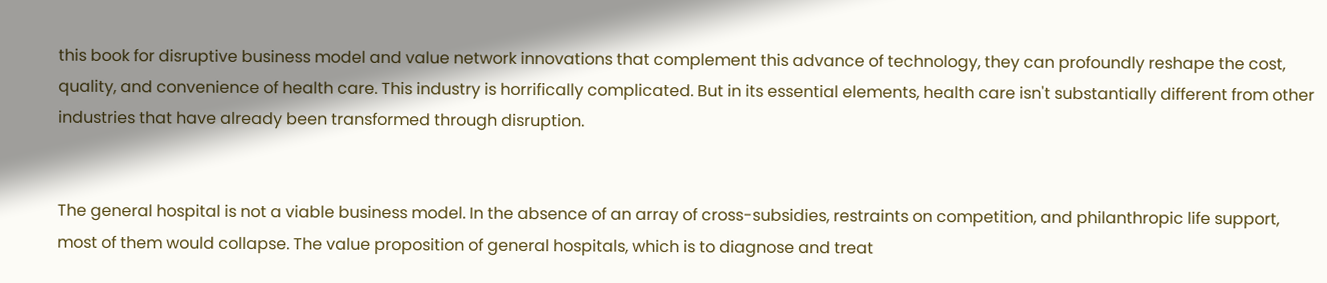this book for disruptive business model and value network innovations that complement this advance of technology, they can profoundly reshape the cost, quality, and convenience of health care. This industry is horrifically complicated. But in its essential elements, health care isn't substantially different from other industries that have already been transformed through disruption.


The general hospital is not a viable business model. In the absence of an array of cross-subsidies, restraints on competition, and philanthropic life support, most of them would collapse. The value proposition of general hospitals, which is to diagnose and treat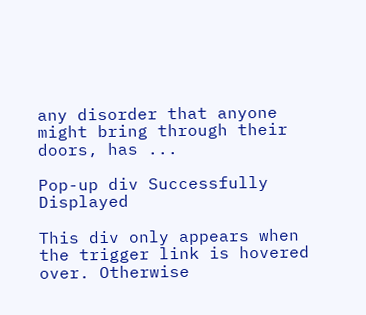any disorder that anyone might bring through their doors, has ...

Pop-up div Successfully Displayed

This div only appears when the trigger link is hovered over. Otherwise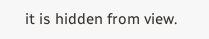it is hidden from view.